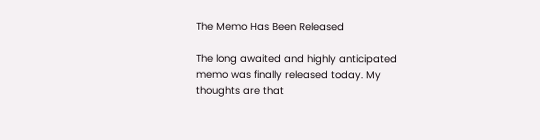The Memo Has Been Released

The long awaited and highly anticipated memo was finally released today. My thoughts are that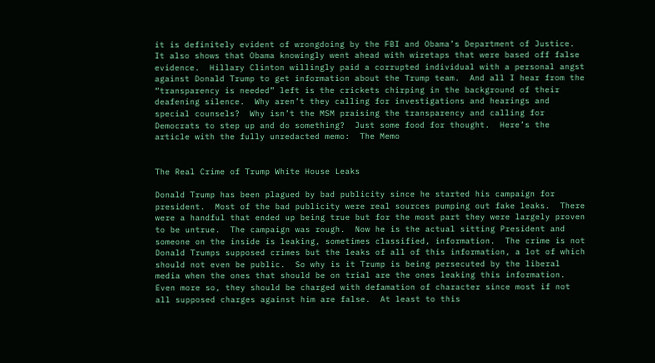it is definitely evident of wrongdoing by the FBI and Obama’s Department of Justice.  It also shows that Obama knowingly went ahead with wiretaps that were based off false evidence.  Hillary Clinton willingly paid a corrupted individual with a personal angst against Donald Trump to get information about the Trump team.  And all I hear from the “transparency is needed” left is the crickets chirping in the background of their deafening silence.  Why aren’t they calling for investigations and hearings and special counsels?  Why isn’t the MSM praising the transparency and calling for Democrats to step up and do something?  Just some food for thought.  Here’s the article with the fully unredacted memo:  The Memo


The Real Crime of Trump White House Leaks

Donald Trump has been plagued by bad publicity since he started his campaign for president.  Most of the bad publicity were real sources pumping out fake leaks.  There were a handful that ended up being true but for the most part they were largely proven to be untrue.  The campaign was rough.  Now he is the actual sitting President and someone on the inside is leaking, sometimes classified, information.  The crime is not Donald Trumps supposed crimes but the leaks of all of this information, a lot of which should not even be public.  So why is it Trump is being persecuted by the liberal media when the ones that should be on trial are the ones leaking this information.  Even more so, they should be charged with defamation of character since most if not all supposed charges against him are false.  At least to this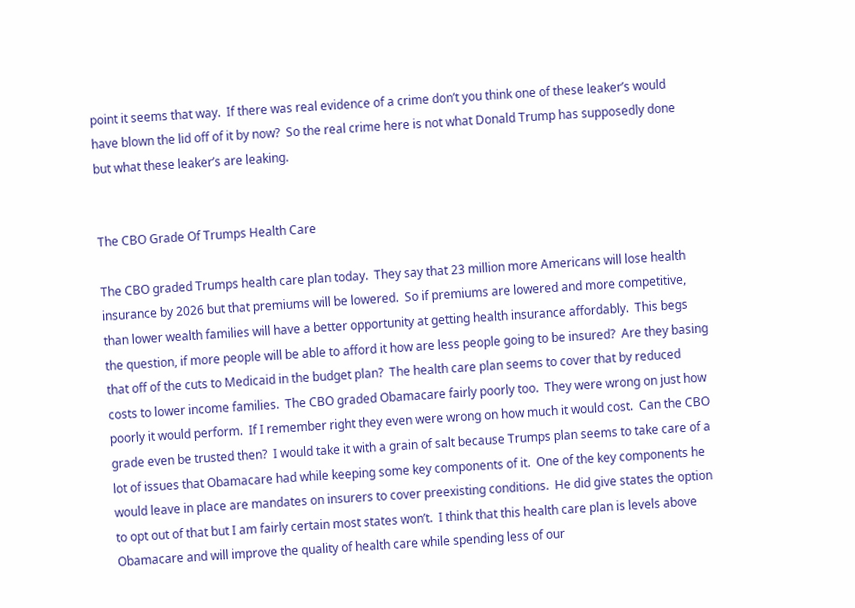point it seems that way.  If there was real evidence of a crime don’t you think one of these leaker’s would have blown the lid off of it by now?  So the real crime here is not what Donald Trump has supposedly done but what these leaker’s are leaking.


The CBO Grade Of Trumps Health Care

The CBO graded Trumps health care plan today.  They say that 23 million more Americans will lose health insurance by 2026 but that premiums will be lowered.  So if premiums are lowered and more competitive, than lower wealth families will have a better opportunity at getting health insurance affordably.  This begs the question, if more people will be able to afford it how are less people going to be insured?  Are they basing that off of the cuts to Medicaid in the budget plan?  The health care plan seems to cover that by reduced costs to lower income families.  The CBO graded Obamacare fairly poorly too.  They were wrong on just how poorly it would perform.  If I remember right they even were wrong on how much it would cost.  Can the CBO grade even be trusted then?  I would take it with a grain of salt because Trumps plan seems to take care of a lot of issues that Obamacare had while keeping some key components of it.  One of the key components he would leave in place are mandates on insurers to cover preexisting conditions.  He did give states the option to opt out of that but I am fairly certain most states won’t.  I think that this health care plan is levels above Obamacare and will improve the quality of health care while spending less of our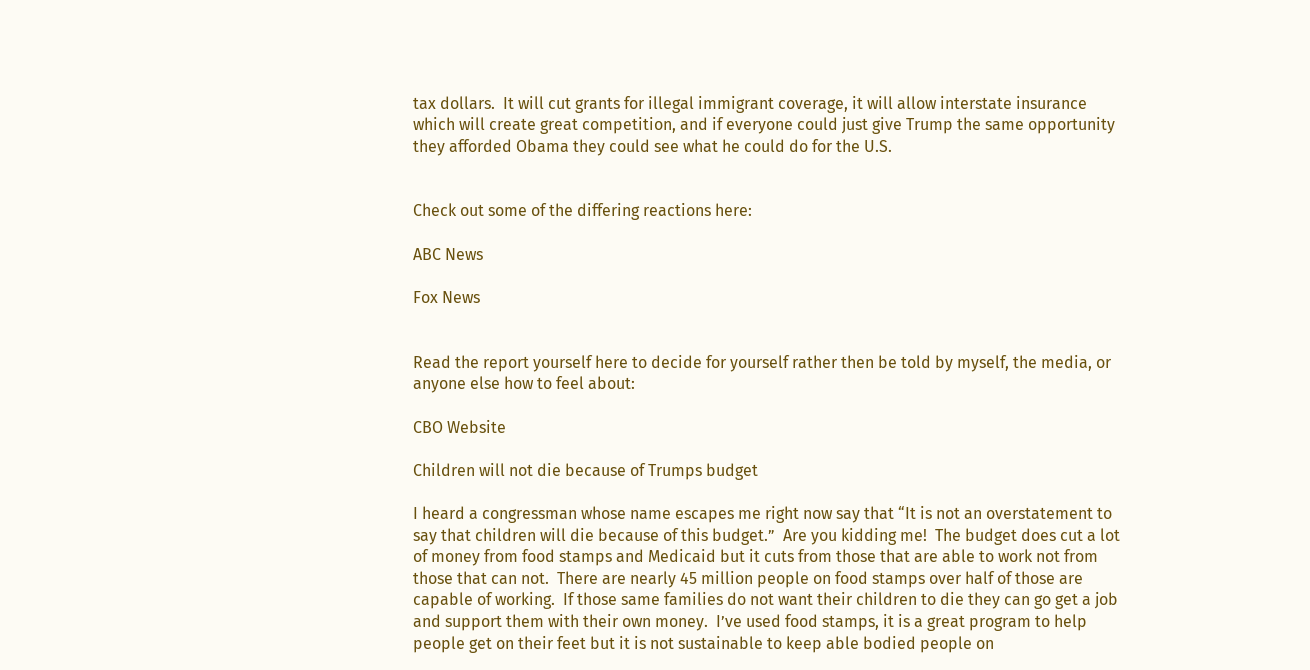tax dollars.  It will cut grants for illegal immigrant coverage, it will allow interstate insurance which will create great competition, and if everyone could just give Trump the same opportunity they afforded Obama they could see what he could do for the U.S.


Check out some of the differing reactions here:

ABC News

Fox News


Read the report yourself here to decide for yourself rather then be told by myself, the media, or anyone else how to feel about:

CBO Website

Children will not die because of Trumps budget

I heard a congressman whose name escapes me right now say that “It is not an overstatement to say that children will die because of this budget.”  Are you kidding me!  The budget does cut a lot of money from food stamps and Medicaid but it cuts from those that are able to work not from those that can not.  There are nearly 45 million people on food stamps over half of those are capable of working.  If those same families do not want their children to die they can go get a job and support them with their own money.  I’ve used food stamps, it is a great program to help people get on their feet but it is not sustainable to keep able bodied people on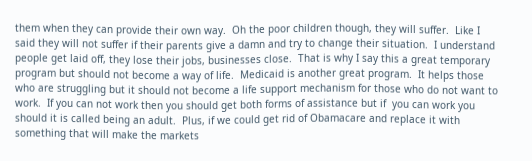them when they can provide their own way.  Oh the poor children though, they will suffer.  Like I said they will not suffer if their parents give a damn and try to change their situation.  I understand people get laid off, they lose their jobs, businesses close.  That is why I say this a great temporary program but should not become a way of life.  Medicaid is another great program.  It helps those who are struggling but it should not become a life support mechanism for those who do not want to work.  If you can not work then you should get both forms of assistance but if  you can work you should it is called being an adult.  Plus, if we could get rid of Obamacare and replace it with something that will make the markets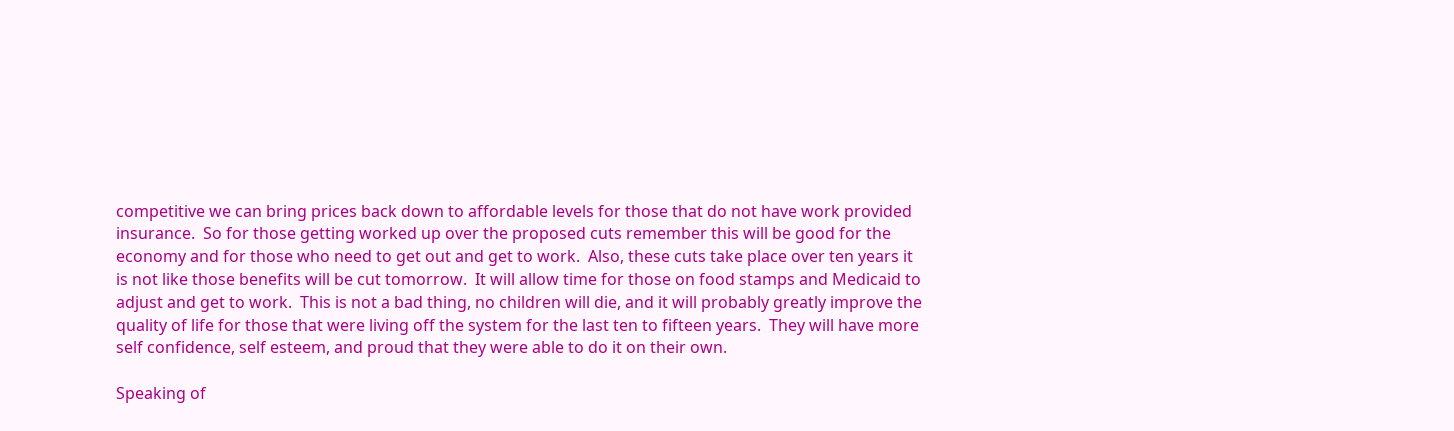competitive we can bring prices back down to affordable levels for those that do not have work provided insurance.  So for those getting worked up over the proposed cuts remember this will be good for the economy and for those who need to get out and get to work.  Also, these cuts take place over ten years it is not like those benefits will be cut tomorrow.  It will allow time for those on food stamps and Medicaid to adjust and get to work.  This is not a bad thing, no children will die, and it will probably greatly improve the quality of life for those that were living off the system for the last ten to fifteen years.  They will have more self confidence, self esteem, and proud that they were able to do it on their own.

Speaking of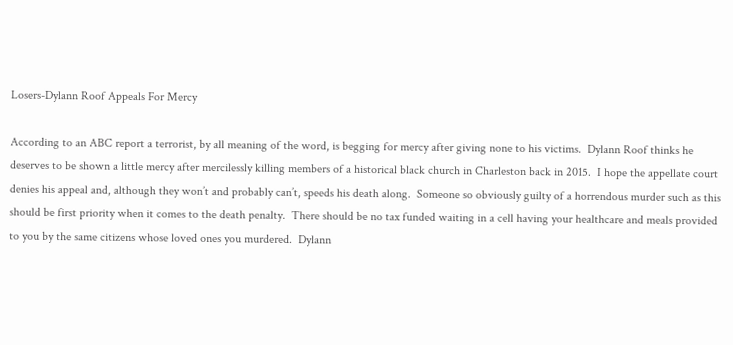Losers-Dylann Roof Appeals For Mercy

According to an ABC report a terrorist, by all meaning of the word, is begging for mercy after giving none to his victims.  Dylann Roof thinks he deserves to be shown a little mercy after mercilessly killing members of a historical black church in Charleston back in 2015.  I hope the appellate court denies his appeal and, although they won’t and probably can’t, speeds his death along.  Someone so obviously guilty of a horrendous murder such as this should be first priority when it comes to the death penalty.  There should be no tax funded waiting in a cell having your healthcare and meals provided to you by the same citizens whose loved ones you murdered.  Dylann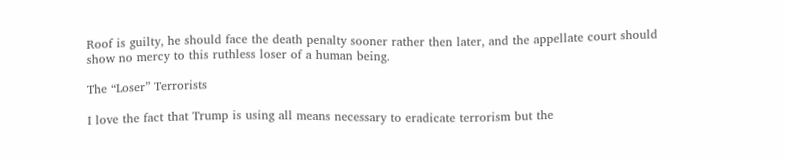Roof is guilty, he should face the death penalty sooner rather then later, and the appellate court should show no mercy to this ruthless loser of a human being.

The “Loser” Terrorists

I love the fact that Trump is using all means necessary to eradicate terrorism but the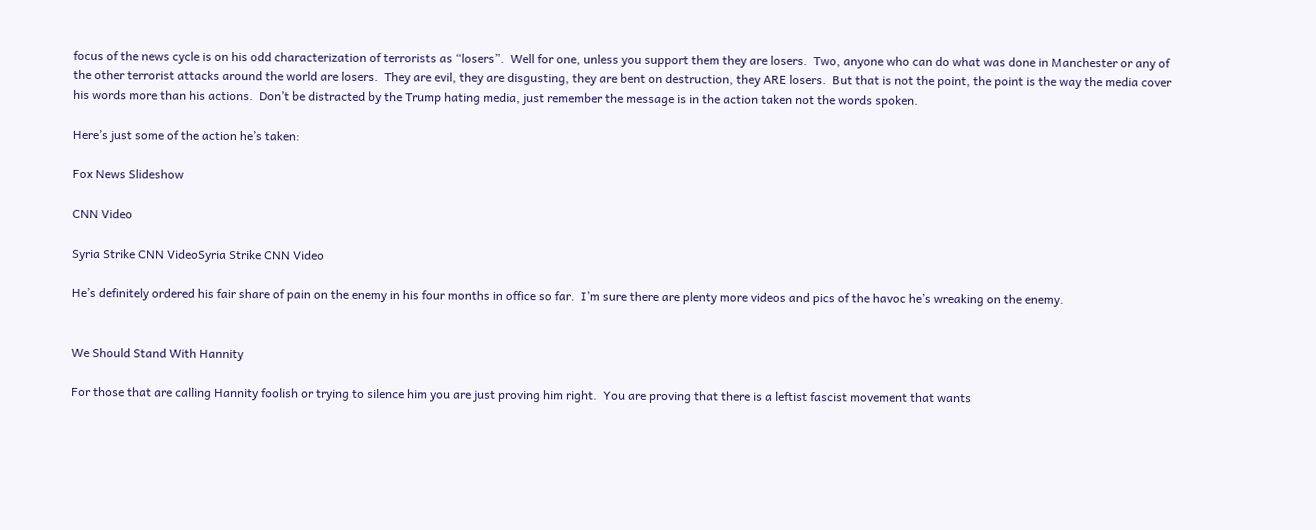focus of the news cycle is on his odd characterization of terrorists as “losers”.  Well for one, unless you support them they are losers.  Two, anyone who can do what was done in Manchester or any of the other terrorist attacks around the world are losers.  They are evil, they are disgusting, they are bent on destruction, they ARE losers.  But that is not the point, the point is the way the media cover his words more than his actions.  Don’t be distracted by the Trump hating media, just remember the message is in the action taken not the words spoken.

Here’s just some of the action he’s taken:

Fox News Slideshow

CNN Video

Syria Strike CNN VideoSyria Strike CNN Video

He’s definitely ordered his fair share of pain on the enemy in his four months in office so far.  I’m sure there are plenty more videos and pics of the havoc he’s wreaking on the enemy.


We Should Stand With Hannity

For those that are calling Hannity foolish or trying to silence him you are just proving him right.  You are proving that there is a leftist fascist movement that wants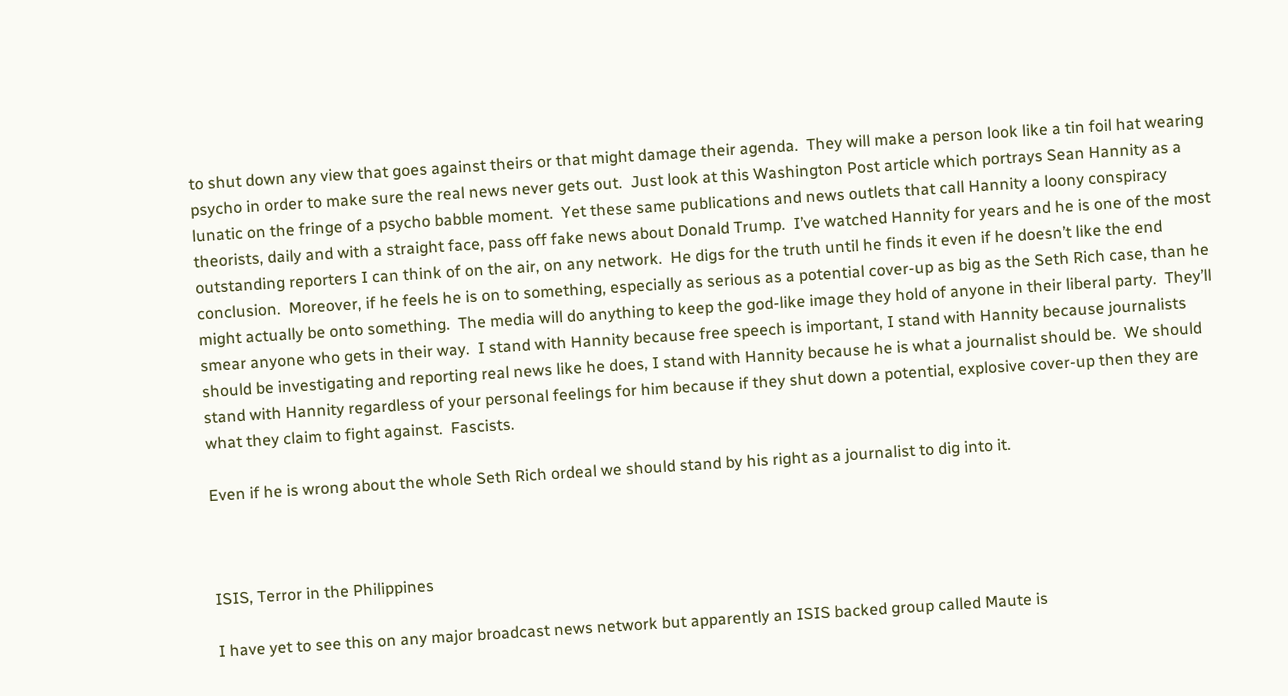to shut down any view that goes against theirs or that might damage their agenda.  They will make a person look like a tin foil hat wearing psycho in order to make sure the real news never gets out.  Just look at this Washington Post article which portrays Sean Hannity as a lunatic on the fringe of a psycho babble moment.  Yet these same publications and news outlets that call Hannity a loony conspiracy theorists, daily and with a straight face, pass off fake news about Donald Trump.  I’ve watched Hannity for years and he is one of the most outstanding reporters I can think of on the air, on any network.  He digs for the truth until he finds it even if he doesn’t like the end conclusion.  Moreover, if he feels he is on to something, especially as serious as a potential cover-up as big as the Seth Rich case, than he might actually be onto something.  The media will do anything to keep the god-like image they hold of anyone in their liberal party.  They’ll smear anyone who gets in their way.  I stand with Hannity because free speech is important, I stand with Hannity because journalists should be investigating and reporting real news like he does, I stand with Hannity because he is what a journalist should be.  We should stand with Hannity regardless of your personal feelings for him because if they shut down a potential, explosive cover-up then they are what they claim to fight against.  Fascists.

Even if he is wrong about the whole Seth Rich ordeal we should stand by his right as a journalist to dig into it.



ISIS, Terror in the Philippines

I have yet to see this on any major broadcast news network but apparently an ISIS backed group called Maute is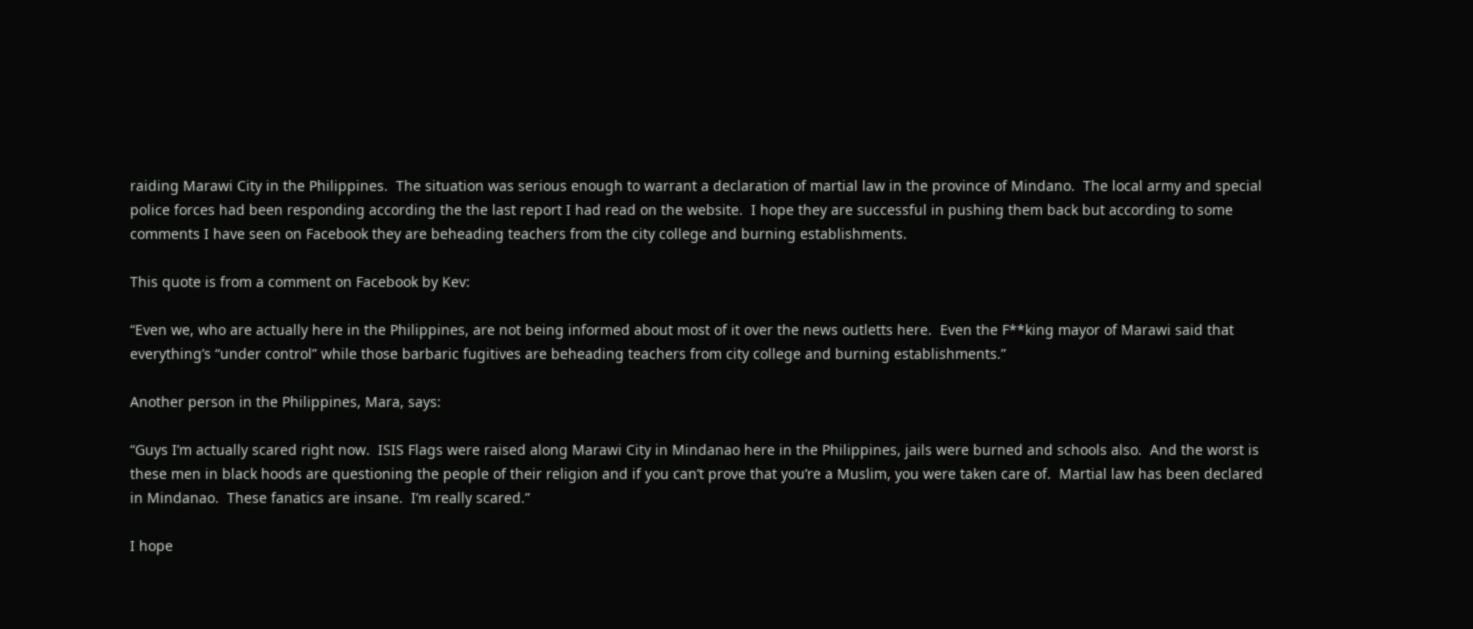raiding Marawi City in the Philippines.  The situation was serious enough to warrant a declaration of martial law in the province of Mindano.  The local army and special police forces had been responding according the the last report I had read on the website.  I hope they are successful in pushing them back but according to some comments I have seen on Facebook they are beheading teachers from the city college and burning establishments.

This quote is from a comment on Facebook by Kev:

“Even we, who are actually here in the Philippines, are not being informed about most of it over the news outletts here.  Even the F**king mayor of Marawi said that everything’s “under control” while those barbaric fugitives are beheading teachers from city college and burning establishments.”

Another person in the Philippines, Mara, says:

“Guys I’m actually scared right now.  ISIS Flags were raised along Marawi City in Mindanao here in the Philippines, jails were burned and schools also.  And the worst is these men in black hoods are questioning the people of their religion and if you can’t prove that you’re a Muslim, you were taken care of.  Martial law has been declared in Mindanao.  These fanatics are insane.  I’m really scared.”

I hope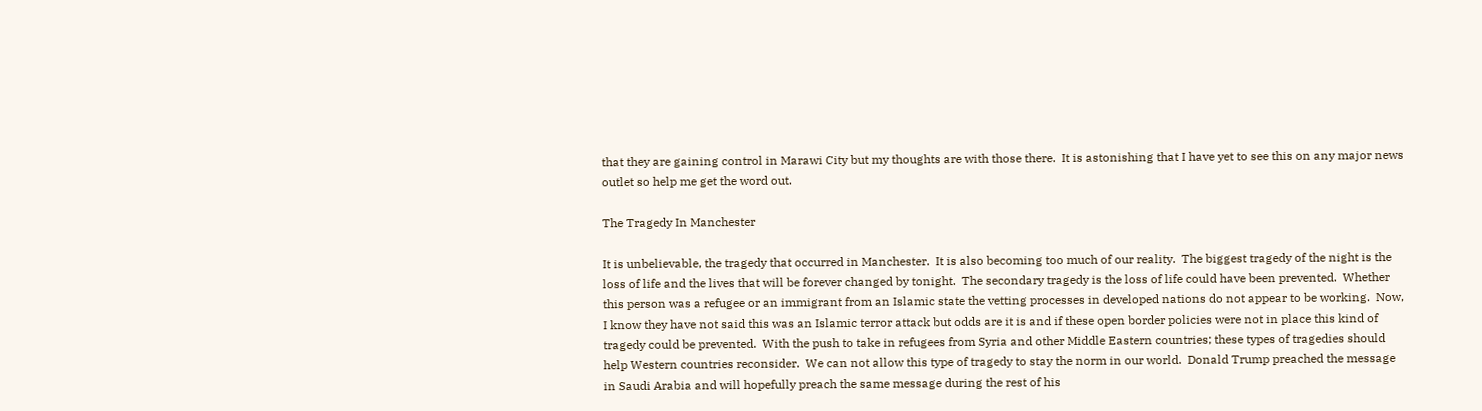that they are gaining control in Marawi City but my thoughts are with those there.  It is astonishing that I have yet to see this on any major news outlet so help me get the word out.

The Tragedy In Manchester

It is unbelievable, the tragedy that occurred in Manchester.  It is also becoming too much of our reality.  The biggest tragedy of the night is the loss of life and the lives that will be forever changed by tonight.  The secondary tragedy is the loss of life could have been prevented.  Whether this person was a refugee or an immigrant from an Islamic state the vetting processes in developed nations do not appear to be working.  Now, I know they have not said this was an Islamic terror attack but odds are it is and if these open border policies were not in place this kind of tragedy could be prevented.  With the push to take in refugees from Syria and other Middle Eastern countries; these types of tragedies should help Western countries reconsider.  We can not allow this type of tragedy to stay the norm in our world.  Donald Trump preached the message in Saudi Arabia and will hopefully preach the same message during the rest of his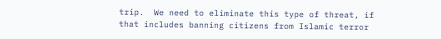trip.  We need to eliminate this type of threat, if that includes banning citizens from Islamic terror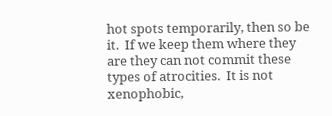hot spots temporarily, then so be it.  If we keep them where they are they can not commit these types of atrocities.  It is not xenophobic,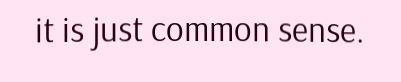it is just common sense.